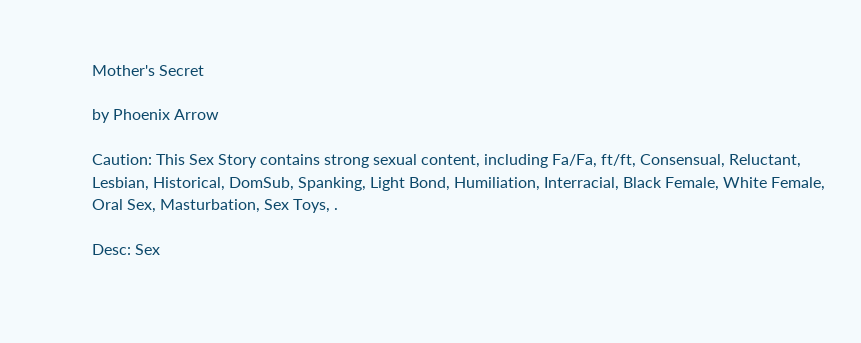Mother's Secret

by Phoenix Arrow

Caution: This Sex Story contains strong sexual content, including Fa/Fa, ft/ft, Consensual, Reluctant, Lesbian, Historical, DomSub, Spanking, Light Bond, Humiliation, Interracial, Black Female, White Female, Oral Sex, Masturbation, Sex Toys, .

Desc: Sex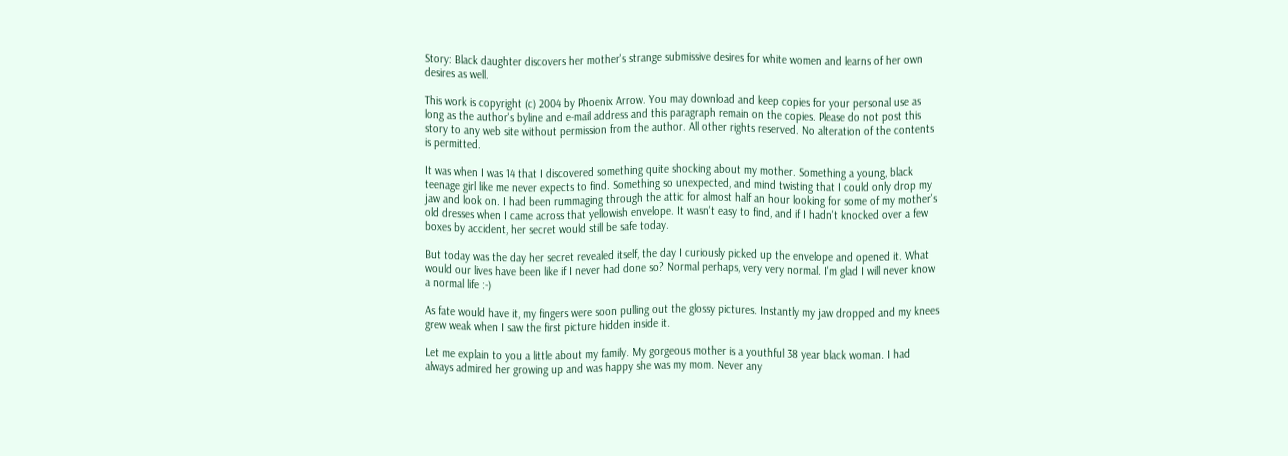Story: Black daughter discovers her mother's strange submissive desires for white women and learns of her own desires as well.

This work is copyright (c) 2004 by Phoenix Arrow. You may download and keep copies for your personal use as long as the author's byline and e-mail address and this paragraph remain on the copies. Please do not post this story to any web site without permission from the author. All other rights reserved. No alteration of the contents is permitted.

It was when I was 14 that I discovered something quite shocking about my mother. Something a young, black teenage girl like me never expects to find. Something so unexpected, and mind twisting that I could only drop my jaw and look on. I had been rummaging through the attic for almost half an hour looking for some of my mother's old dresses when I came across that yellowish envelope. It wasn't easy to find, and if I hadn't knocked over a few boxes by accident, her secret would still be safe today.

But today was the day her secret revealed itself, the day I curiously picked up the envelope and opened it. What would our lives have been like if I never had done so? Normal perhaps, very very normal. I'm glad I will never know a normal life :-)

As fate would have it, my fingers were soon pulling out the glossy pictures. Instantly my jaw dropped and my knees grew weak when I saw the first picture hidden inside it.

Let me explain to you a little about my family. My gorgeous mother is a youthful 38 year black woman. I had always admired her growing up and was happy she was my mom. Never any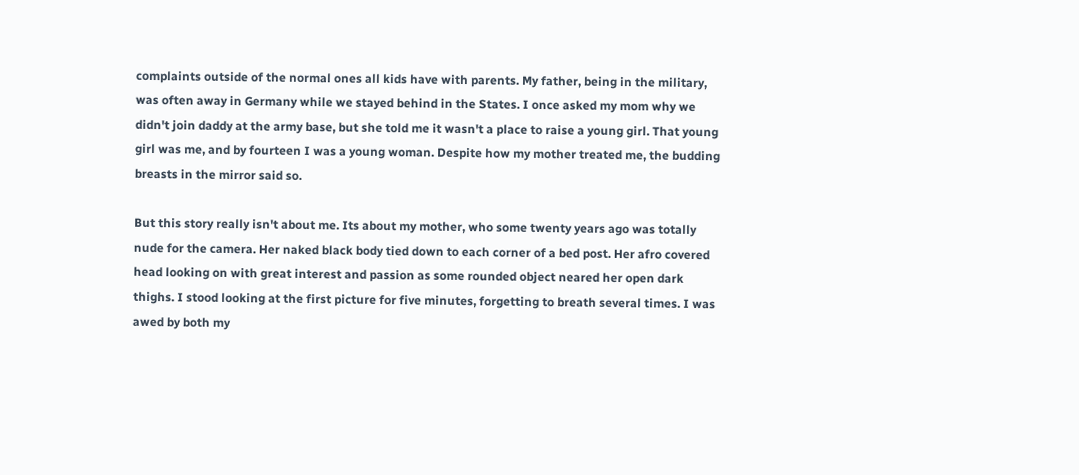complaints outside of the normal ones all kids have with parents. My father, being in the military, was often away in Germany while we stayed behind in the States. I once asked my mom why we didn't join daddy at the army base, but she told me it wasn't a place to raise a young girl. That young girl was me, and by fourteen I was a young woman. Despite how my mother treated me, the budding breasts in the mirror said so.

But this story really isn't about me. Its about my mother, who some twenty years ago was totally nude for the camera. Her naked black body tied down to each corner of a bed post. Her afro covered head looking on with great interest and passion as some rounded object neared her open dark thighs. I stood looking at the first picture for five minutes, forgetting to breath several times. I was awed by both my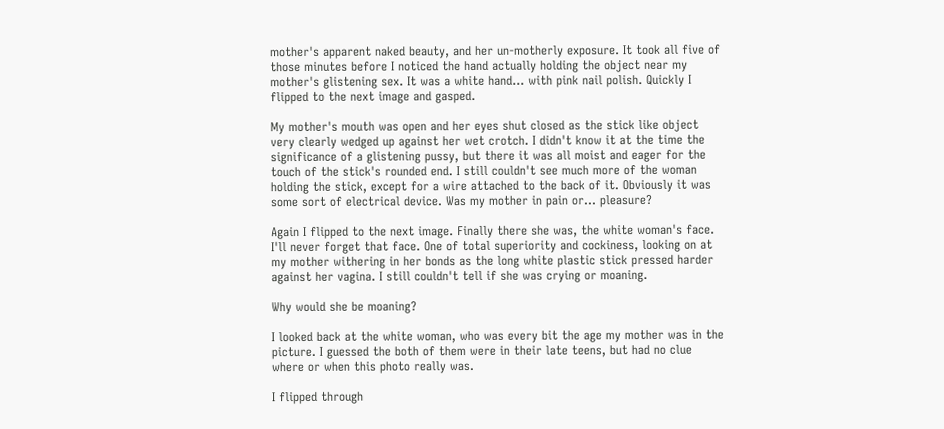mother's apparent naked beauty, and her un-motherly exposure. It took all five of those minutes before I noticed the hand actually holding the object near my mother's glistening sex. It was a white hand... with pink nail polish. Quickly I flipped to the next image and gasped.

My mother's mouth was open and her eyes shut closed as the stick like object very clearly wedged up against her wet crotch. I didn't know it at the time the significance of a glistening pussy, but there it was all moist and eager for the touch of the stick's rounded end. I still couldn't see much more of the woman holding the stick, except for a wire attached to the back of it. Obviously it was some sort of electrical device. Was my mother in pain or... pleasure?

Again I flipped to the next image. Finally there she was, the white woman's face. I'll never forget that face. One of total superiority and cockiness, looking on at my mother withering in her bonds as the long white plastic stick pressed harder against her vagina. I still couldn't tell if she was crying or moaning.

Why would she be moaning?

I looked back at the white woman, who was every bit the age my mother was in the picture. I guessed the both of them were in their late teens, but had no clue where or when this photo really was.

I flipped through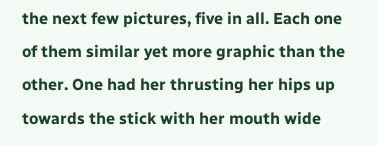the next few pictures, five in all. Each one of them similar yet more graphic than the other. One had her thrusting her hips up towards the stick with her mouth wide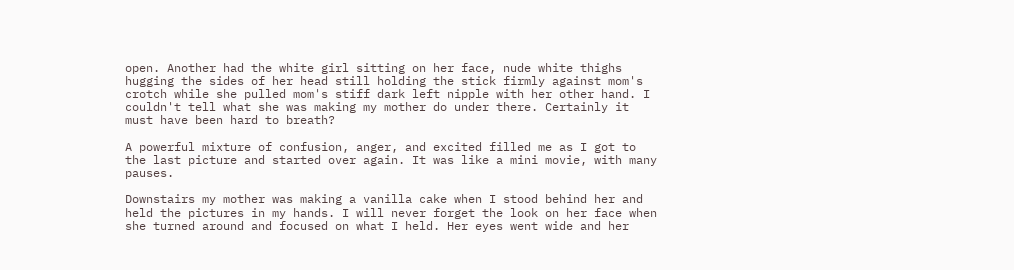open. Another had the white girl sitting on her face, nude white thighs hugging the sides of her head still holding the stick firmly against mom's crotch while she pulled mom's stiff dark left nipple with her other hand. I couldn't tell what she was making my mother do under there. Certainly it must have been hard to breath?

A powerful mixture of confusion, anger, and excited filled me as I got to the last picture and started over again. It was like a mini movie, with many pauses.

Downstairs my mother was making a vanilla cake when I stood behind her and held the pictures in my hands. I will never forget the look on her face when she turned around and focused on what I held. Her eyes went wide and her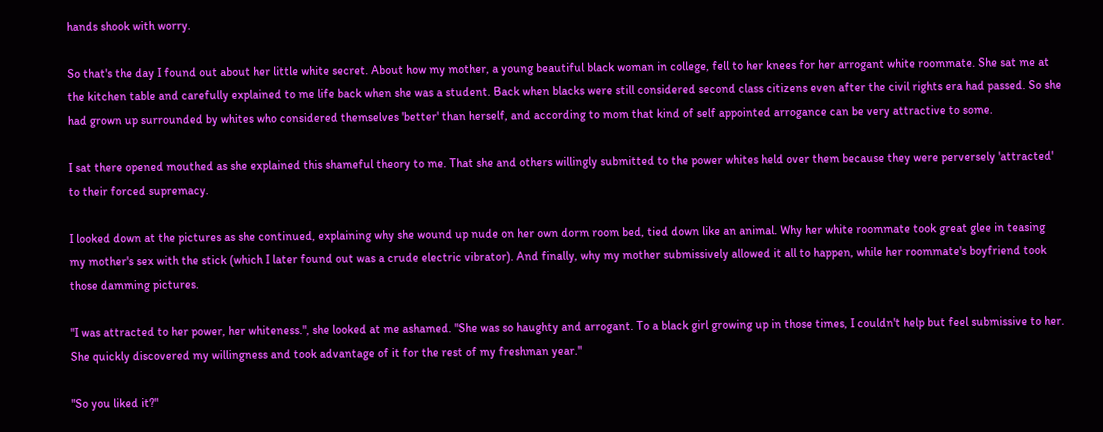hands shook with worry.

So that's the day I found out about her little white secret. About how my mother, a young beautiful black woman in college, fell to her knees for her arrogant white roommate. She sat me at the kitchen table and carefully explained to me life back when she was a student. Back when blacks were still considered second class citizens even after the civil rights era had passed. So she had grown up surrounded by whites who considered themselves 'better' than herself, and according to mom that kind of self appointed arrogance can be very attractive to some.

I sat there opened mouthed as she explained this shameful theory to me. That she and others willingly submitted to the power whites held over them because they were perversely 'attracted' to their forced supremacy.

I looked down at the pictures as she continued, explaining why she wound up nude on her own dorm room bed, tied down like an animal. Why her white roommate took great glee in teasing my mother's sex with the stick (which I later found out was a crude electric vibrator). And finally, why my mother submissively allowed it all to happen, while her roommate's boyfriend took those damming pictures.

"I was attracted to her power, her whiteness.", she looked at me ashamed. "She was so haughty and arrogant. To a black girl growing up in those times, I couldn't help but feel submissive to her. She quickly discovered my willingness and took advantage of it for the rest of my freshman year."

"So you liked it?"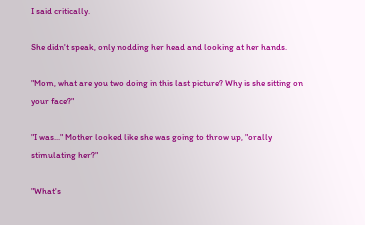I said critically.

She didn't speak, only nodding her head and looking at her hands.

"Mom, what are you two doing in this last picture? Why is she sitting on your face?"

"I was..." Mother looked like she was going to throw up, "orally stimulating her?"

"What's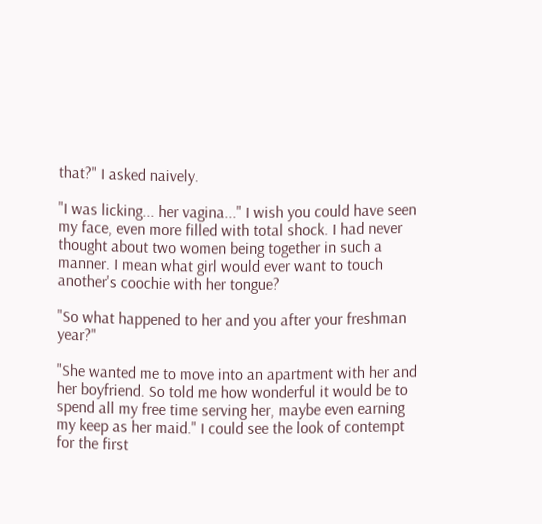that?" I asked naively.

"I was licking... her vagina..." I wish you could have seen my face, even more filled with total shock. I had never thought about two women being together in such a manner. I mean what girl would ever want to touch another's coochie with her tongue?

"So what happened to her and you after your freshman year?"

"She wanted me to move into an apartment with her and her boyfriend. So told me how wonderful it would be to spend all my free time serving her, maybe even earning my keep as her maid." I could see the look of contempt for the first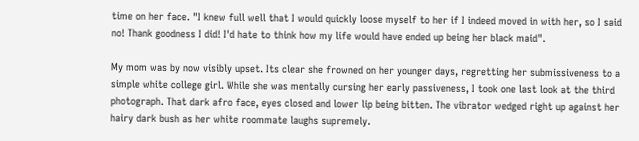time on her face. "I knew full well that I would quickly loose myself to her if I indeed moved in with her, so I said no! Thank goodness I did! I'd hate to think how my life would have ended up being her black maid".

My mom was by now visibly upset. Its clear she frowned on her younger days, regretting her submissiveness to a simple white college girl. While she was mentally cursing her early passiveness, I took one last look at the third photograph. That dark afro face, eyes closed and lower lip being bitten. The vibrator wedged right up against her hairy dark bush as her white roommate laughs supremely.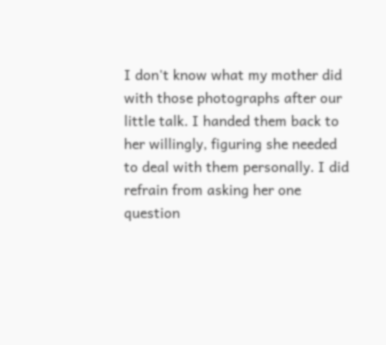I don't know what my mother did with those photographs after our little talk. I handed them back to her willingly, figuring she needed to deal with them personally. I did refrain from asking her one question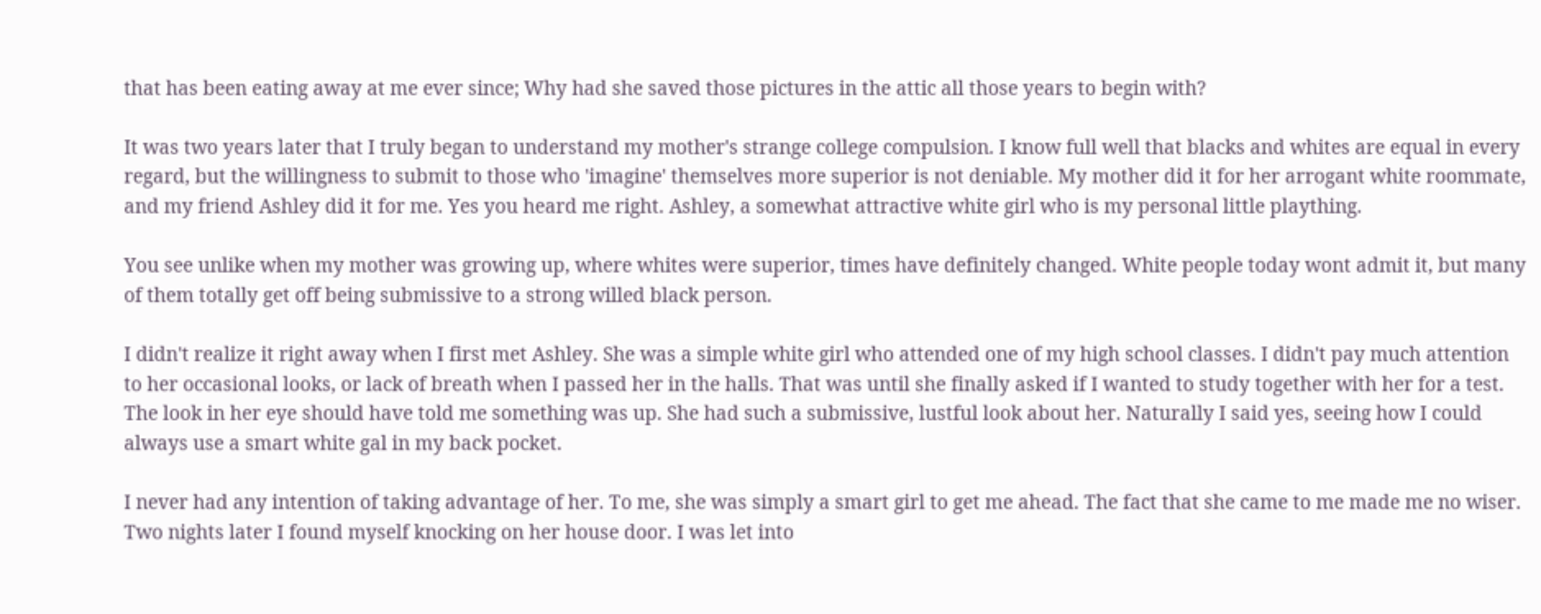that has been eating away at me ever since; Why had she saved those pictures in the attic all those years to begin with?

It was two years later that I truly began to understand my mother's strange college compulsion. I know full well that blacks and whites are equal in every regard, but the willingness to submit to those who 'imagine' themselves more superior is not deniable. My mother did it for her arrogant white roommate, and my friend Ashley did it for me. Yes you heard me right. Ashley, a somewhat attractive white girl who is my personal little plaything.

You see unlike when my mother was growing up, where whites were superior, times have definitely changed. White people today wont admit it, but many of them totally get off being submissive to a strong willed black person.

I didn't realize it right away when I first met Ashley. She was a simple white girl who attended one of my high school classes. I didn't pay much attention to her occasional looks, or lack of breath when I passed her in the halls. That was until she finally asked if I wanted to study together with her for a test. The look in her eye should have told me something was up. She had such a submissive, lustful look about her. Naturally I said yes, seeing how I could always use a smart white gal in my back pocket.

I never had any intention of taking advantage of her. To me, she was simply a smart girl to get me ahead. The fact that she came to me made me no wiser. Two nights later I found myself knocking on her house door. I was let into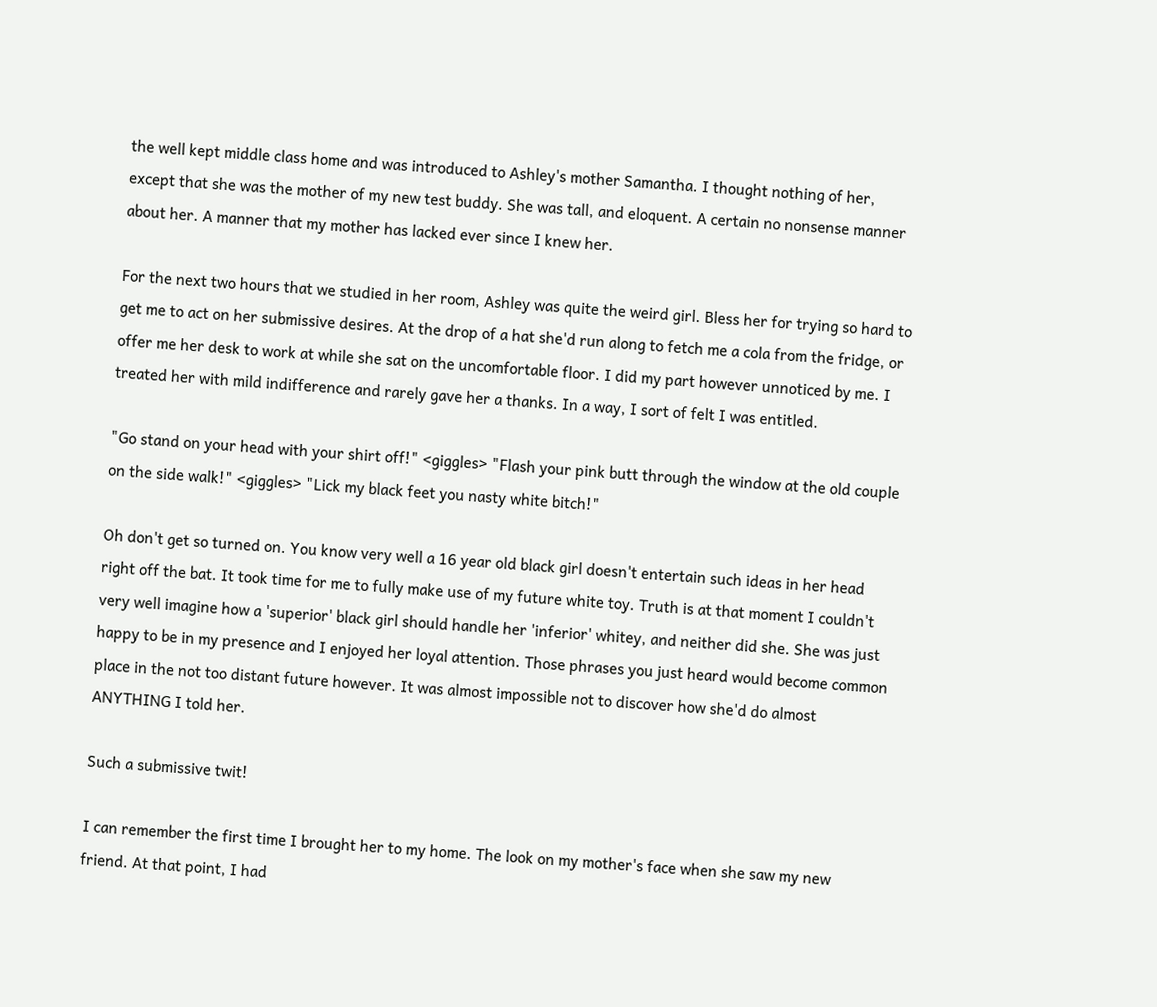the well kept middle class home and was introduced to Ashley's mother Samantha. I thought nothing of her, except that she was the mother of my new test buddy. She was tall, and eloquent. A certain no nonsense manner about her. A manner that my mother has lacked ever since I knew her.

For the next two hours that we studied in her room, Ashley was quite the weird girl. Bless her for trying so hard to get me to act on her submissive desires. At the drop of a hat she'd run along to fetch me a cola from the fridge, or offer me her desk to work at while she sat on the uncomfortable floor. I did my part however unnoticed by me. I treated her with mild indifference and rarely gave her a thanks. In a way, I sort of felt I was entitled.

"Go stand on your head with your shirt off!" <giggles> "Flash your pink butt through the window at the old couple on the side walk!" <giggles> "Lick my black feet you nasty white bitch!"

Oh don't get so turned on. You know very well a 16 year old black girl doesn't entertain such ideas in her head right off the bat. It took time for me to fully make use of my future white toy. Truth is at that moment I couldn't very well imagine how a 'superior' black girl should handle her 'inferior' whitey, and neither did she. She was just happy to be in my presence and I enjoyed her loyal attention. Those phrases you just heard would become common place in the not too distant future however. It was almost impossible not to discover how she'd do almost ANYTHING I told her.

Such a submissive twit!

I can remember the first time I brought her to my home. The look on my mother's face when she saw my new friend. At that point, I had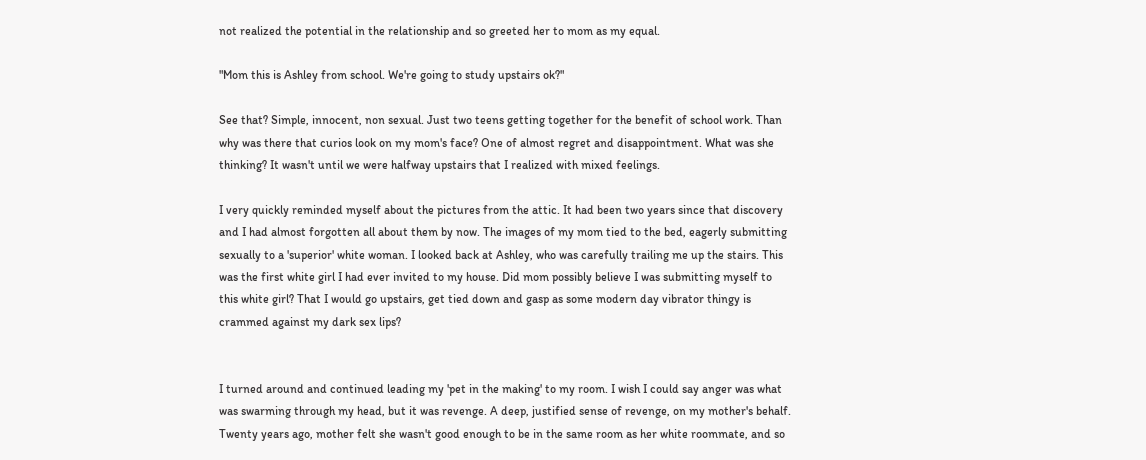not realized the potential in the relationship and so greeted her to mom as my equal.

"Mom this is Ashley from school. We're going to study upstairs ok?"

See that? Simple, innocent, non sexual. Just two teens getting together for the benefit of school work. Than why was there that curios look on my mom's face? One of almost regret and disappointment. What was she thinking? It wasn't until we were halfway upstairs that I realized with mixed feelings.

I very quickly reminded myself about the pictures from the attic. It had been two years since that discovery and I had almost forgotten all about them by now. The images of my mom tied to the bed, eagerly submitting sexually to a 'superior' white woman. I looked back at Ashley, who was carefully trailing me up the stairs. This was the first white girl I had ever invited to my house. Did mom possibly believe I was submitting myself to this white girl? That I would go upstairs, get tied down and gasp as some modern day vibrator thingy is crammed against my dark sex lips?


I turned around and continued leading my 'pet in the making' to my room. I wish I could say anger was what was swarming through my head, but it was revenge. A deep, justified sense of revenge, on my mother's behalf. Twenty years ago, mother felt she wasn't good enough to be in the same room as her white roommate, and so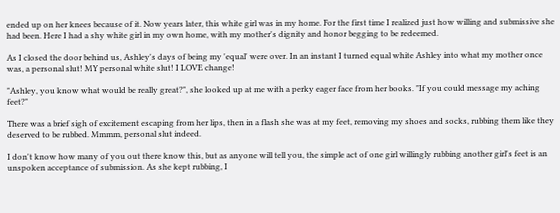ended up on her knees because of it. Now years later, this white girl was in my home. For the first time I realized just how willing and submissive she had been. Here I had a shy white girl in my own home, with my mother's dignity and honor begging to be redeemed.

As I closed the door behind us, Ashley's days of being my 'equal' were over. In an instant I turned equal white Ashley into what my mother once was, a personal slut! MY personal white slut! I LOVE change!

"Ashley, you know what would be really great?", she looked up at me with a perky eager face from her books. "If you could message my aching feet?"

There was a brief sigh of excitement escaping from her lips, then in a flash she was at my feet, removing my shoes and socks, rubbing them like they deserved to be rubbed. Mmmm, personal slut indeed.

I don't know how many of you out there know this, but as anyone will tell you, the simple act of one girl willingly rubbing another girl's feet is an unspoken acceptance of submission. As she kept rubbing, I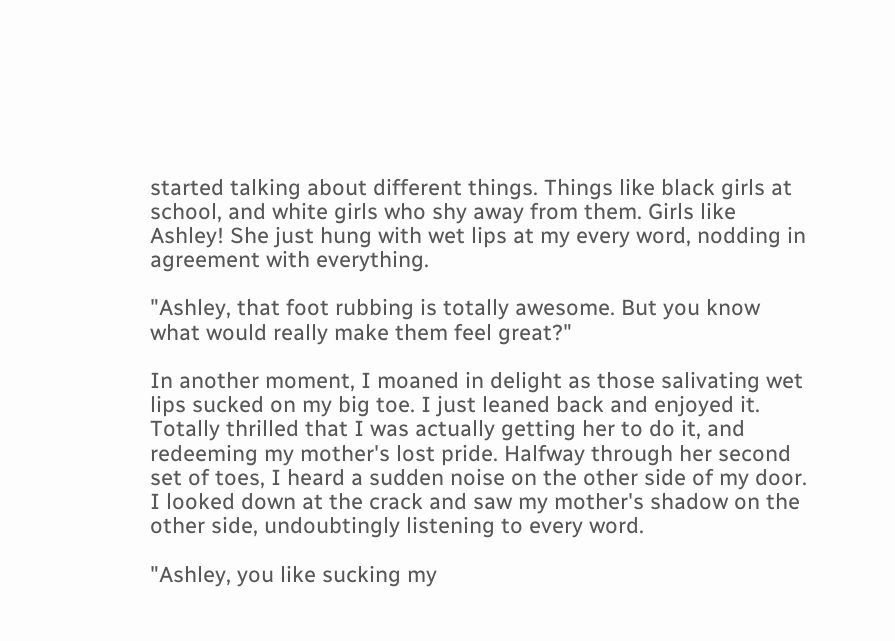started talking about different things. Things like black girls at school, and white girls who shy away from them. Girls like Ashley! She just hung with wet lips at my every word, nodding in agreement with everything.

"Ashley, that foot rubbing is totally awesome. But you know what would really make them feel great?"

In another moment, I moaned in delight as those salivating wet lips sucked on my big toe. I just leaned back and enjoyed it. Totally thrilled that I was actually getting her to do it, and redeeming my mother's lost pride. Halfway through her second set of toes, I heard a sudden noise on the other side of my door. I looked down at the crack and saw my mother's shadow on the other side, undoubtingly listening to every word.

"Ashley, you like sucking my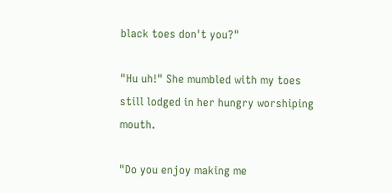black toes don't you?"

"Hu uh!" She mumbled with my toes still lodged in her hungry worshiping mouth.

"Do you enjoy making me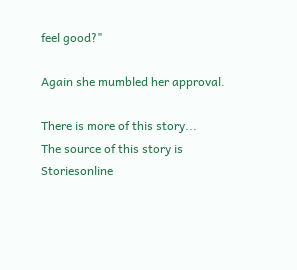feel good?"

Again she mumbled her approval.

There is more of this story...
The source of this story is Storiesonline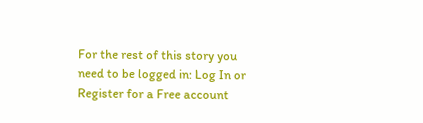For the rest of this story you need to be logged in: Log In or Register for a Free account